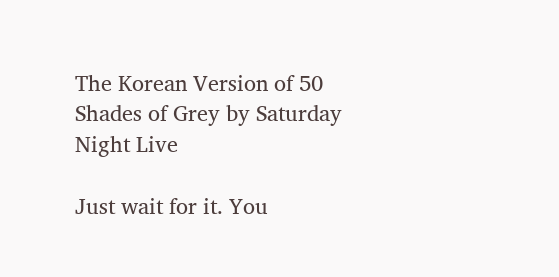The Korean Version of 50 Shades of Grey by Saturday Night Live

Just wait for it. You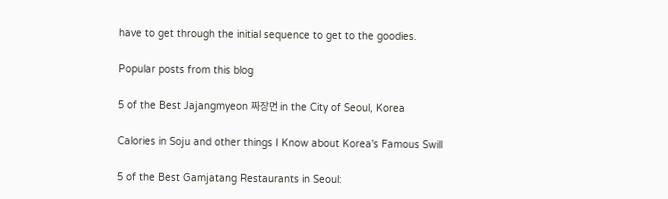have to get through the initial sequence to get to the goodies.

Popular posts from this blog

5 of the Best Jajangmyeon 짜장면 in the City of Seoul, Korea

Calories in Soju and other things I Know about Korea's Famous Swill

5 of the Best Gamjatang Restaurants in Seoul: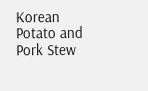Korean Potato and Pork Stew